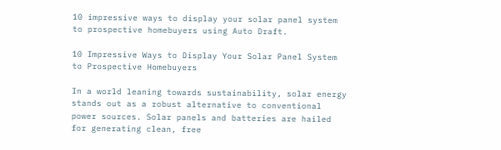10 impressive ways to display your solar panel system to prospective homebuyers using Auto Draft.

10 Impressive Ways to Display Your Solar Panel System to Prospective Homebuyers

In a world leaning towards sustainability, solar energy stands out as a robust alternative to conventional power sources. Solar panels and batteries are hailed for generating clean, free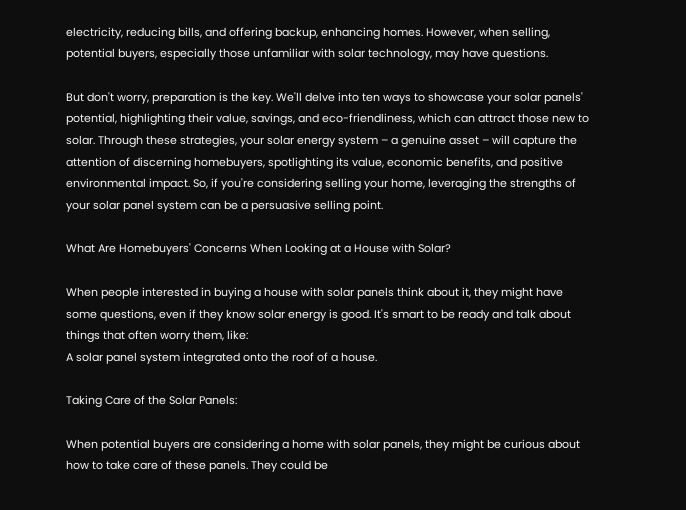electricity, reducing bills, and offering backup, enhancing homes. However, when selling, potential buyers, especially those unfamiliar with solar technology, may have questions.

But don't worry, preparation is the key. We'll delve into ten ways to showcase your solar panels' potential, highlighting their value, savings, and eco-friendliness, which can attract those new to solar. Through these strategies, your solar energy system – a genuine asset – will capture the attention of discerning homebuyers, spotlighting its value, economic benefits, and positive environmental impact. So, if you're considering selling your home, leveraging the strengths of your solar panel system can be a persuasive selling point.

What Are Homebuyers' Concerns When Looking at a House with Solar?

When people interested in buying a house with solar panels think about it, they might have some questions, even if they know solar energy is good. It's smart to be ready and talk about things that often worry them, like:
A solar panel system integrated onto the roof of a house.

Taking Care of the Solar Panels:

When potential buyers are considering a home with solar panels, they might be curious about how to take care of these panels. They could be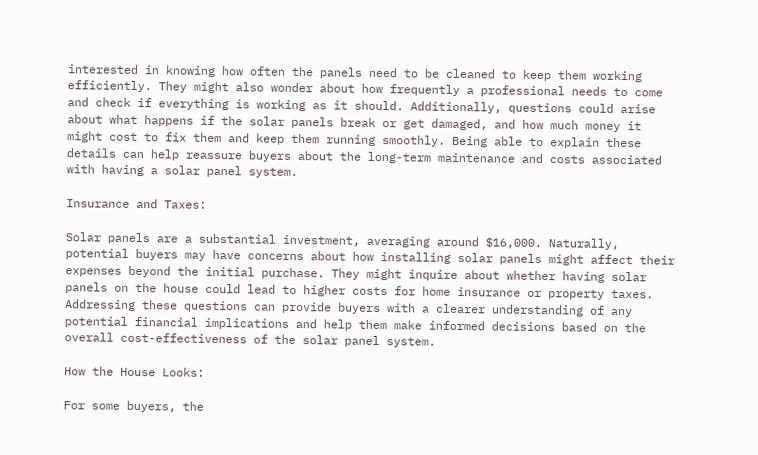interested in knowing how often the panels need to be cleaned to keep them working efficiently. They might also wonder about how frequently a professional needs to come and check if everything is working as it should. Additionally, questions could arise about what happens if the solar panels break or get damaged, and how much money it might cost to fix them and keep them running smoothly. Being able to explain these details can help reassure buyers about the long-term maintenance and costs associated with having a solar panel system.

Insurance and Taxes:

Solar panels are a substantial investment, averaging around $16,000. Naturally, potential buyers may have concerns about how installing solar panels might affect their expenses beyond the initial purchase. They might inquire about whether having solar panels on the house could lead to higher costs for home insurance or property taxes. Addressing these questions can provide buyers with a clearer understanding of any potential financial implications and help them make informed decisions based on the overall cost-effectiveness of the solar panel system.

How the House Looks:

For some buyers, the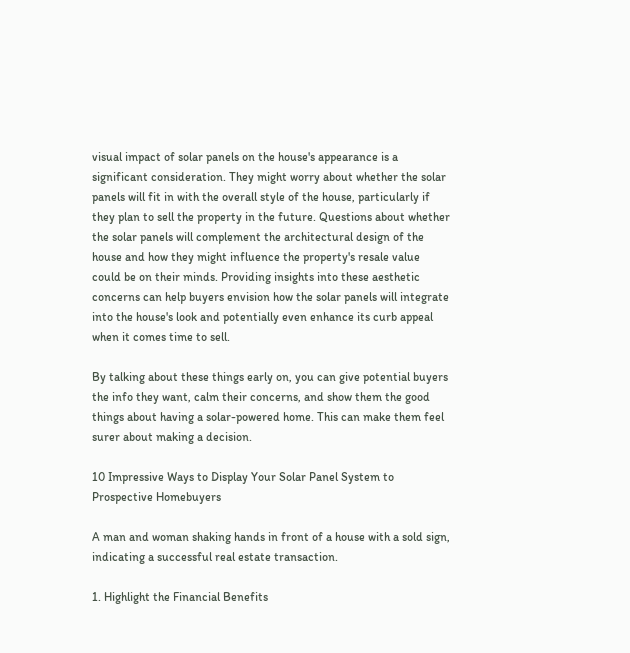visual impact of solar panels on the house's appearance is a significant consideration. They might worry about whether the solar panels will fit in with the overall style of the house, particularly if they plan to sell the property in the future. Questions about whether the solar panels will complement the architectural design of the house and how they might influence the property's resale value could be on their minds. Providing insights into these aesthetic concerns can help buyers envision how the solar panels will integrate into the house's look and potentially even enhance its curb appeal when it comes time to sell.

By talking about these things early on, you can give potential buyers the info they want, calm their concerns, and show them the good things about having a solar-powered home. This can make them feel surer about making a decision.

10 Impressive Ways to Display Your Solar Panel System to Prospective Homebuyers

A man and woman shaking hands in front of a house with a sold sign, indicating a successful real estate transaction.

1. Highlight the Financial Benefits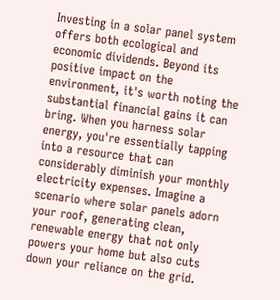Investing in a solar panel system offers both ecological and economic dividends. Beyond its positive impact on the environment, it's worth noting the substantial financial gains it can bring. When you harness solar energy, you're essentially tapping into a resource that can considerably diminish your monthly electricity expenses. Imagine a scenario where solar panels adorn your roof, generating clean, renewable energy that not only powers your home but also cuts down your reliance on the grid.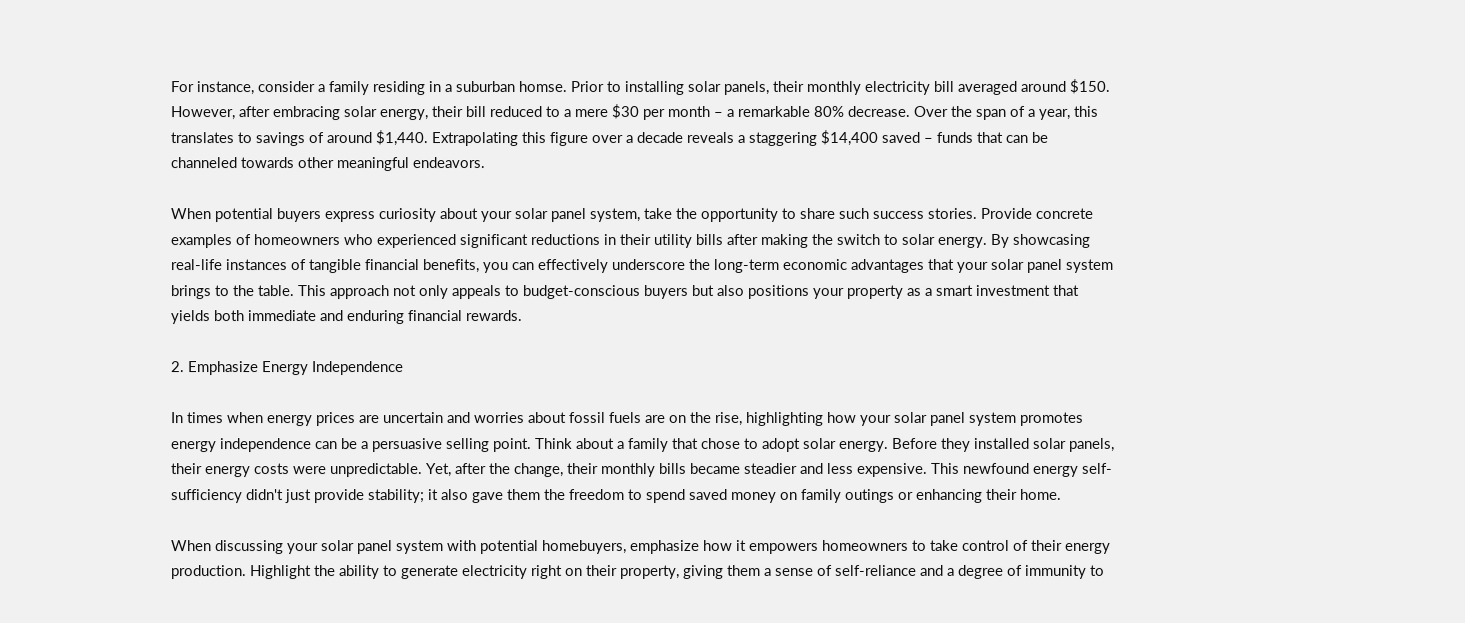For instance, consider a family residing in a suburban homse. Prior to installing solar panels, their monthly electricity bill averaged around $150. However, after embracing solar energy, their bill reduced to a mere $30 per month – a remarkable 80% decrease. Over the span of a year, this translates to savings of around $1,440. Extrapolating this figure over a decade reveals a staggering $14,400 saved – funds that can be channeled towards other meaningful endeavors.

When potential buyers express curiosity about your solar panel system, take the opportunity to share such success stories. Provide concrete examples of homeowners who experienced significant reductions in their utility bills after making the switch to solar energy. By showcasing real-life instances of tangible financial benefits, you can effectively underscore the long-term economic advantages that your solar panel system brings to the table. This approach not only appeals to budget-conscious buyers but also positions your property as a smart investment that yields both immediate and enduring financial rewards.

2. Emphasize Energy Independence

In times when energy prices are uncertain and worries about fossil fuels are on the rise, highlighting how your solar panel system promotes energy independence can be a persuasive selling point. Think about a family that chose to adopt solar energy. Before they installed solar panels, their energy costs were unpredictable. Yet, after the change, their monthly bills became steadier and less expensive. This newfound energy self-sufficiency didn't just provide stability; it also gave them the freedom to spend saved money on family outings or enhancing their home.

When discussing your solar panel system with potential homebuyers, emphasize how it empowers homeowners to take control of their energy production. Highlight the ability to generate electricity right on their property, giving them a sense of self-reliance and a degree of immunity to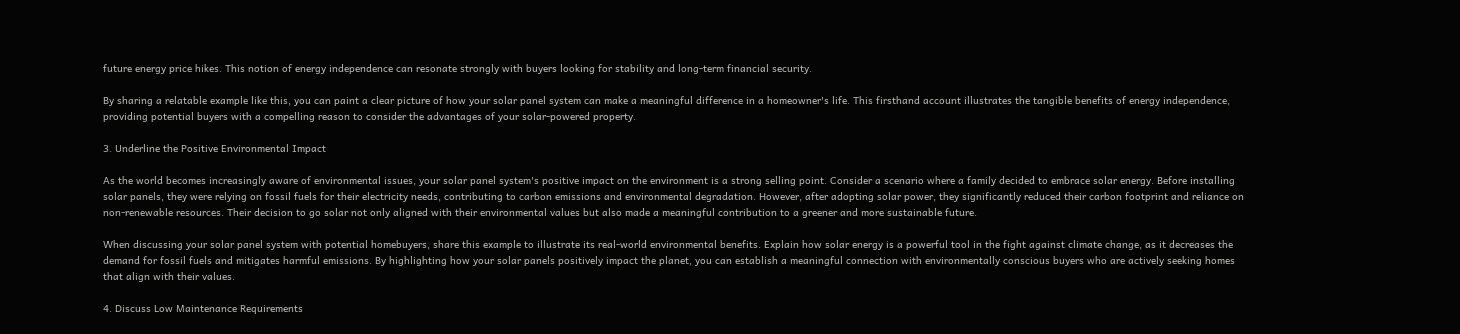future energy price hikes. This notion of energy independence can resonate strongly with buyers looking for stability and long-term financial security.

By sharing a relatable example like this, you can paint a clear picture of how your solar panel system can make a meaningful difference in a homeowner's life. This firsthand account illustrates the tangible benefits of energy independence, providing potential buyers with a compelling reason to consider the advantages of your solar-powered property.

3. Underline the Positive Environmental Impact

As the world becomes increasingly aware of environmental issues, your solar panel system's positive impact on the environment is a strong selling point. Consider a scenario where a family decided to embrace solar energy. Before installing solar panels, they were relying on fossil fuels for their electricity needs, contributing to carbon emissions and environmental degradation. However, after adopting solar power, they significantly reduced their carbon footprint and reliance on non-renewable resources. Their decision to go solar not only aligned with their environmental values but also made a meaningful contribution to a greener and more sustainable future.

When discussing your solar panel system with potential homebuyers, share this example to illustrate its real-world environmental benefits. Explain how solar energy is a powerful tool in the fight against climate change, as it decreases the demand for fossil fuels and mitigates harmful emissions. By highlighting how your solar panels positively impact the planet, you can establish a meaningful connection with environmentally conscious buyers who are actively seeking homes that align with their values.

4. Discuss Low Maintenance Requirements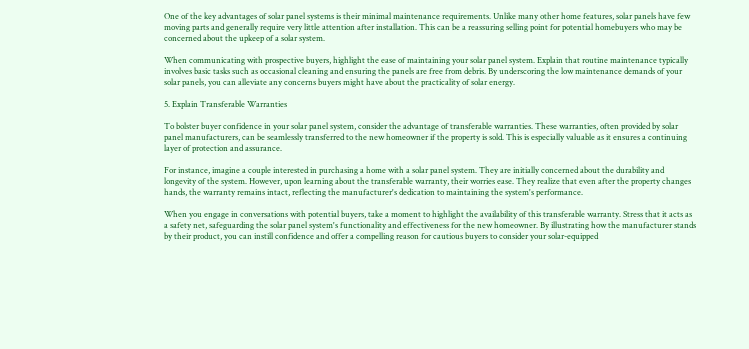One of the key advantages of solar panel systems is their minimal maintenance requirements. Unlike many other home features, solar panels have few moving parts and generally require very little attention after installation. This can be a reassuring selling point for potential homebuyers who may be concerned about the upkeep of a solar system.

When communicating with prospective buyers, highlight the ease of maintaining your solar panel system. Explain that routine maintenance typically involves basic tasks such as occasional cleaning and ensuring the panels are free from debris. By underscoring the low maintenance demands of your solar panels, you can alleviate any concerns buyers might have about the practicality of solar energy.

5. Explain Transferable Warranties

To bolster buyer confidence in your solar panel system, consider the advantage of transferable warranties. These warranties, often provided by solar panel manufacturers, can be seamlessly transferred to the new homeowner if the property is sold. This is especially valuable as it ensures a continuing layer of protection and assurance.

For instance, imagine a couple interested in purchasing a home with a solar panel system. They are initially concerned about the durability and longevity of the system. However, upon learning about the transferable warranty, their worries ease. They realize that even after the property changes hands, the warranty remains intact, reflecting the manufacturer's dedication to maintaining the system's performance.

When you engage in conversations with potential buyers, take a moment to highlight the availability of this transferable warranty. Stress that it acts as a safety net, safeguarding the solar panel system's functionality and effectiveness for the new homeowner. By illustrating how the manufacturer stands by their product, you can instill confidence and offer a compelling reason for cautious buyers to consider your solar-equipped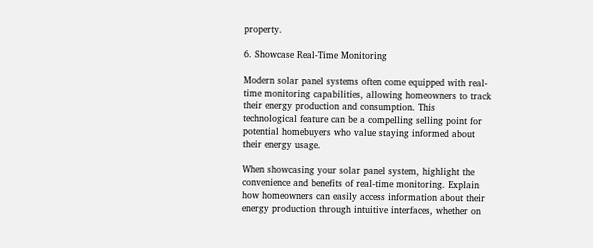property.

6. Showcase Real-Time Monitoring

Modern solar panel systems often come equipped with real-time monitoring capabilities, allowing homeowners to track their energy production and consumption. This technological feature can be a compelling selling point for potential homebuyers who value staying informed about their energy usage.

When showcasing your solar panel system, highlight the convenience and benefits of real-time monitoring. Explain how homeowners can easily access information about their energy production through intuitive interfaces, whether on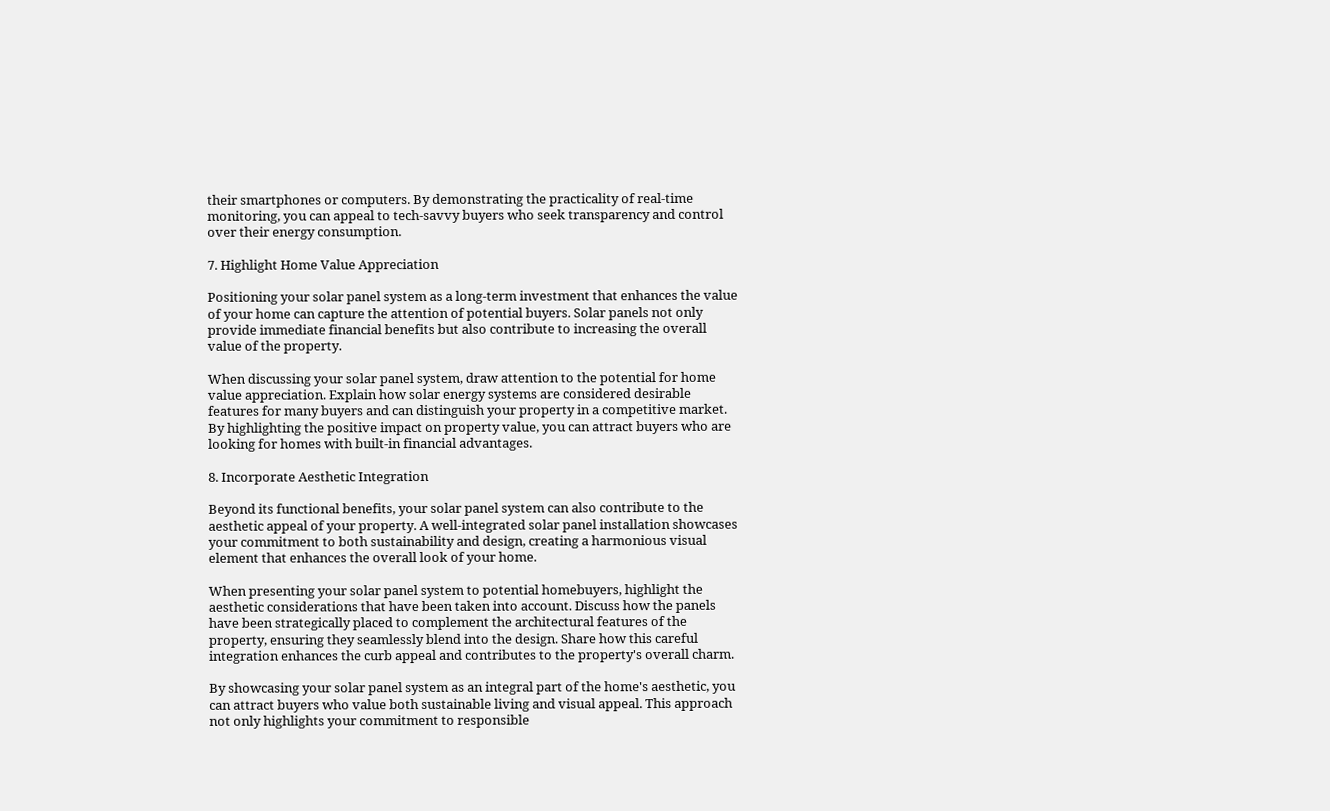their smartphones or computers. By demonstrating the practicality of real-time monitoring, you can appeal to tech-savvy buyers who seek transparency and control over their energy consumption.

7. Highlight Home Value Appreciation

Positioning your solar panel system as a long-term investment that enhances the value of your home can capture the attention of potential buyers. Solar panels not only provide immediate financial benefits but also contribute to increasing the overall value of the property.

When discussing your solar panel system, draw attention to the potential for home value appreciation. Explain how solar energy systems are considered desirable features for many buyers and can distinguish your property in a competitive market. By highlighting the positive impact on property value, you can attract buyers who are looking for homes with built-in financial advantages.

8. Incorporate Aesthetic Integration

Beyond its functional benefits, your solar panel system can also contribute to the aesthetic appeal of your property. A well-integrated solar panel installation showcases your commitment to both sustainability and design, creating a harmonious visual element that enhances the overall look of your home.

When presenting your solar panel system to potential homebuyers, highlight the aesthetic considerations that have been taken into account. Discuss how the panels have been strategically placed to complement the architectural features of the property, ensuring they seamlessly blend into the design. Share how this careful integration enhances the curb appeal and contributes to the property's overall charm.

By showcasing your solar panel system as an integral part of the home's aesthetic, you can attract buyers who value both sustainable living and visual appeal. This approach not only highlights your commitment to responsible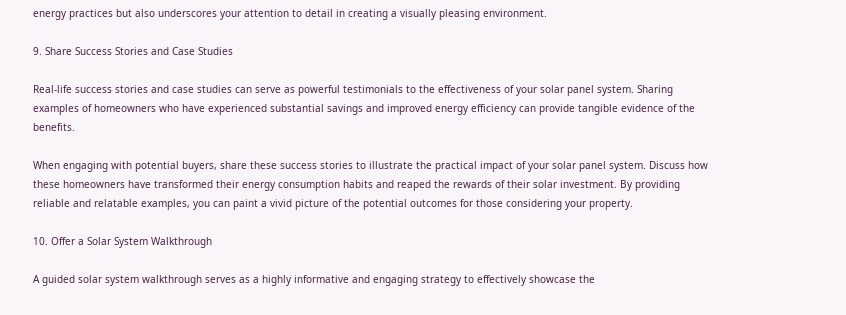energy practices but also underscores your attention to detail in creating a visually pleasing environment.

9. Share Success Stories and Case Studies

Real-life success stories and case studies can serve as powerful testimonials to the effectiveness of your solar panel system. Sharing examples of homeowners who have experienced substantial savings and improved energy efficiency can provide tangible evidence of the benefits.

When engaging with potential buyers, share these success stories to illustrate the practical impact of your solar panel system. Discuss how these homeowners have transformed their energy consumption habits and reaped the rewards of their solar investment. By providing reliable and relatable examples, you can paint a vivid picture of the potential outcomes for those considering your property.

10. Offer a Solar System Walkthrough

A guided solar system walkthrough serves as a highly informative and engaging strategy to effectively showcase the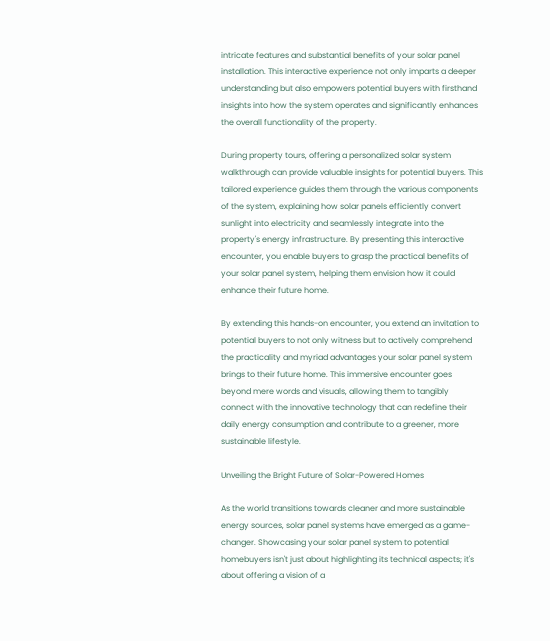intricate features and substantial benefits of your solar panel installation. This interactive experience not only imparts a deeper understanding but also empowers potential buyers with firsthand insights into how the system operates and significantly enhances the overall functionality of the property.

During property tours, offering a personalized solar system walkthrough can provide valuable insights for potential buyers. This tailored experience guides them through the various components of the system, explaining how solar panels efficiently convert sunlight into electricity and seamlessly integrate into the property's energy infrastructure. By presenting this interactive encounter, you enable buyers to grasp the practical benefits of your solar panel system, helping them envision how it could enhance their future home.

By extending this hands-on encounter, you extend an invitation to potential buyers to not only witness but to actively comprehend the practicality and myriad advantages your solar panel system brings to their future home. This immersive encounter goes beyond mere words and visuals, allowing them to tangibly connect with the innovative technology that can redefine their daily energy consumption and contribute to a greener, more sustainable lifestyle.

Unveiling the Bright Future of Solar-Powered Homes

As the world transitions towards cleaner and more sustainable energy sources, solar panel systems have emerged as a game-changer. Showcasing your solar panel system to potential homebuyers isn't just about highlighting its technical aspects; it's about offering a vision of a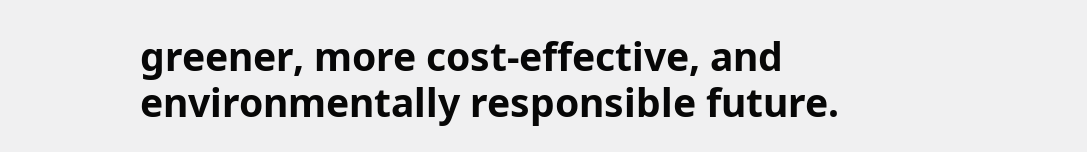greener, more cost-effective, and environmentally responsible future.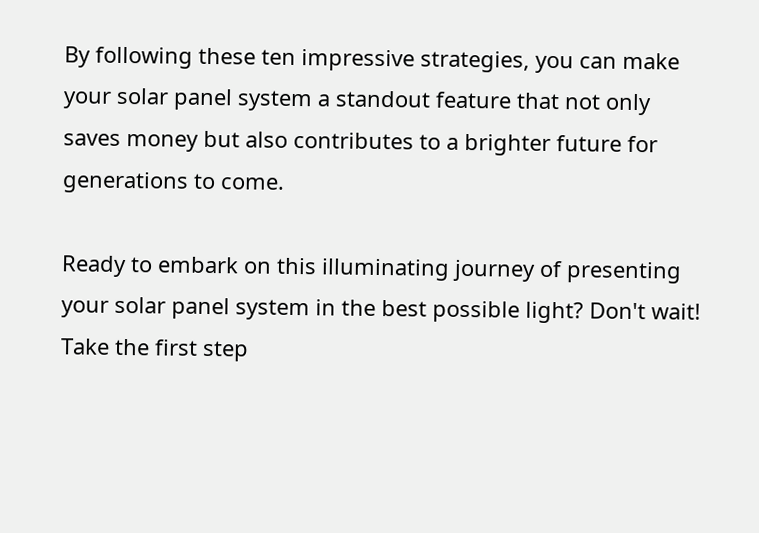By following these ten impressive strategies, you can make your solar panel system a standout feature that not only saves money but also contributes to a brighter future for generations to come.

Ready to embark on this illuminating journey of presenting your solar panel system in the best possible light? Don't wait! Take the first step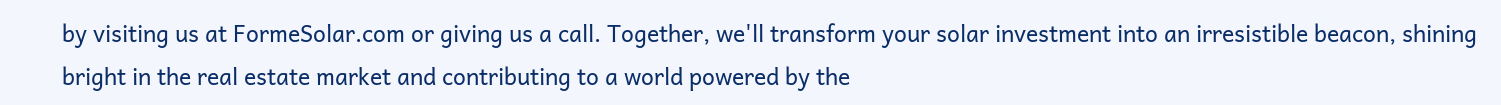by visiting us at FormeSolar.com or giving us a call. Together, we'll transform your solar investment into an irresistible beacon, shining bright in the real estate market and contributing to a world powered by the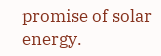promise of solar energy.